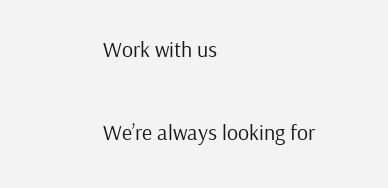Work with us

We’re always looking for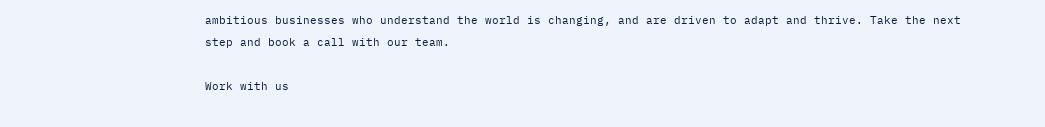ambitious businesses who understand the world is changing, and are driven to adapt and thrive. Take the next step and book a call with our team.

Work with us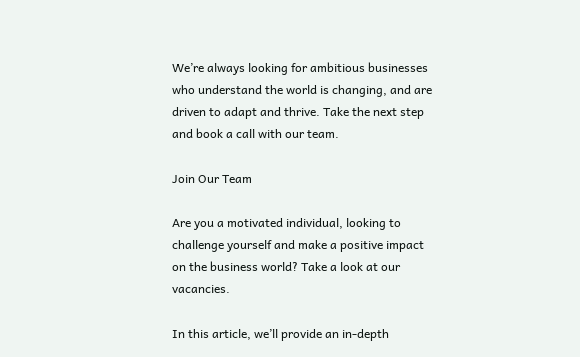We’re always looking for ambitious businesses who understand the world is changing, and are driven to adapt and thrive. Take the next step and book a call with our team.

Join Our Team

Are you a motivated individual, looking to challenge yourself and make a positive impact on the business world? Take a look at our vacancies.

In this article, we’ll provide an in-depth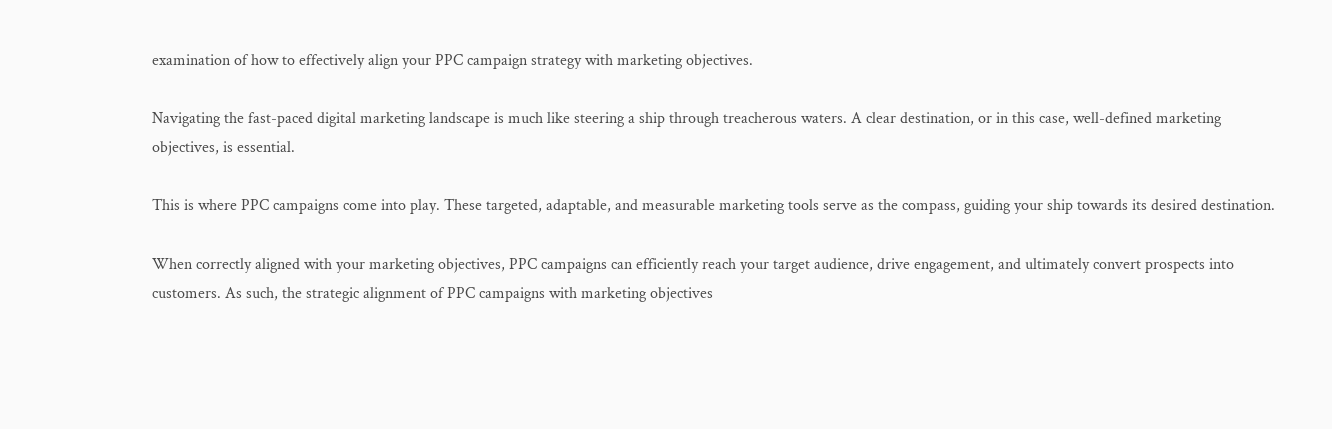examination of how to effectively align your PPC campaign strategy with marketing objectives.

Navigating the fast-paced digital marketing landscape is much like steering a ship through treacherous waters. A clear destination, or in this case, well-defined marketing objectives, is essential.

This is where PPC campaigns come into play. These targeted, adaptable, and measurable marketing tools serve as the compass, guiding your ship towards its desired destination.

When correctly aligned with your marketing objectives, PPC campaigns can efficiently reach your target audience, drive engagement, and ultimately convert prospects into customers. As such, the strategic alignment of PPC campaigns with marketing objectives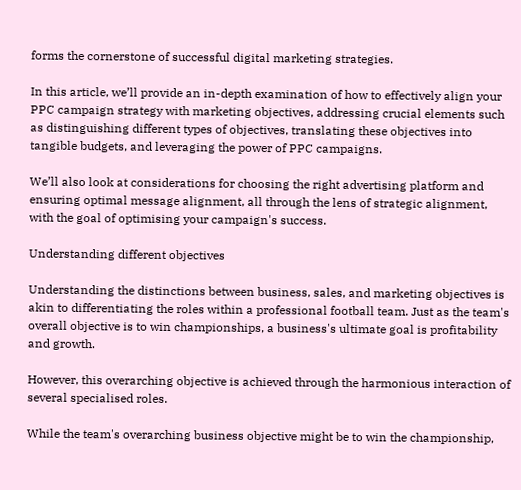forms the cornerstone of successful digital marketing strategies.

In this article, we’ll provide an in-depth examination of how to effectively align your PPC campaign strategy with marketing objectives, addressing crucial elements such as distinguishing different types of objectives, translating these objectives into tangible budgets, and leveraging the power of PPC campaigns.

We’ll also look at considerations for choosing the right advertising platform and ensuring optimal message alignment, all through the lens of strategic alignment, with the goal of optimising your campaign's success.

Understanding different objectives

Understanding the distinctions between business, sales, and marketing objectives is akin to differentiating the roles within a professional football team. Just as the team's overall objective is to win championships, a business's ultimate goal is profitability and growth.

However, this overarching objective is achieved through the harmonious interaction of several specialised roles.

While the team's overarching business objective might be to win the championship,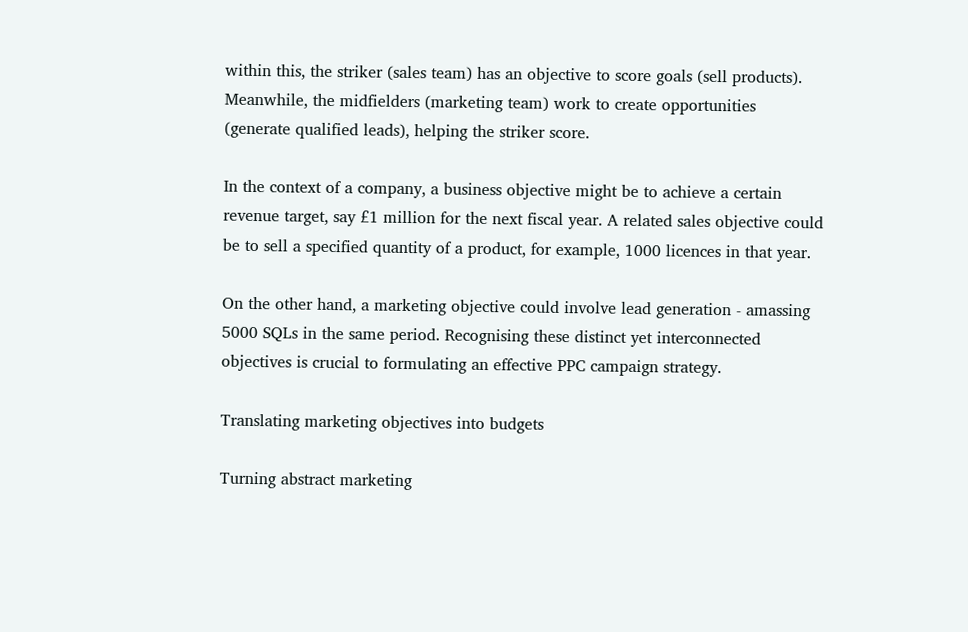within this, the striker (sales team) has an objective to score goals (sell products). Meanwhile, the midfielders (marketing team) work to create opportunities (generate qualified leads), helping the striker score.

In the context of a company, a business objective might be to achieve a certain revenue target, say £1 million for the next fiscal year. A related sales objective could be to sell a specified quantity of a product, for example, 1000 licences in that year.

On the other hand, a marketing objective could involve lead generation - amassing 5000 SQLs in the same period. Recognising these distinct yet interconnected objectives is crucial to formulating an effective PPC campaign strategy.

Translating marketing objectives into budgets

Turning abstract marketing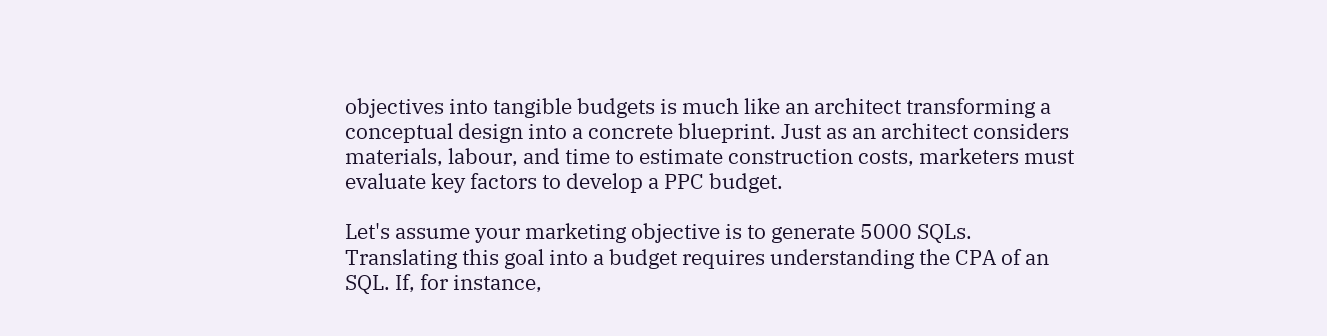objectives into tangible budgets is much like an architect transforming a conceptual design into a concrete blueprint. Just as an architect considers materials, labour, and time to estimate construction costs, marketers must evaluate key factors to develop a PPC budget.

Let's assume your marketing objective is to generate 5000 SQLs. Translating this goal into a budget requires understanding the CPA of an SQL. If, for instance,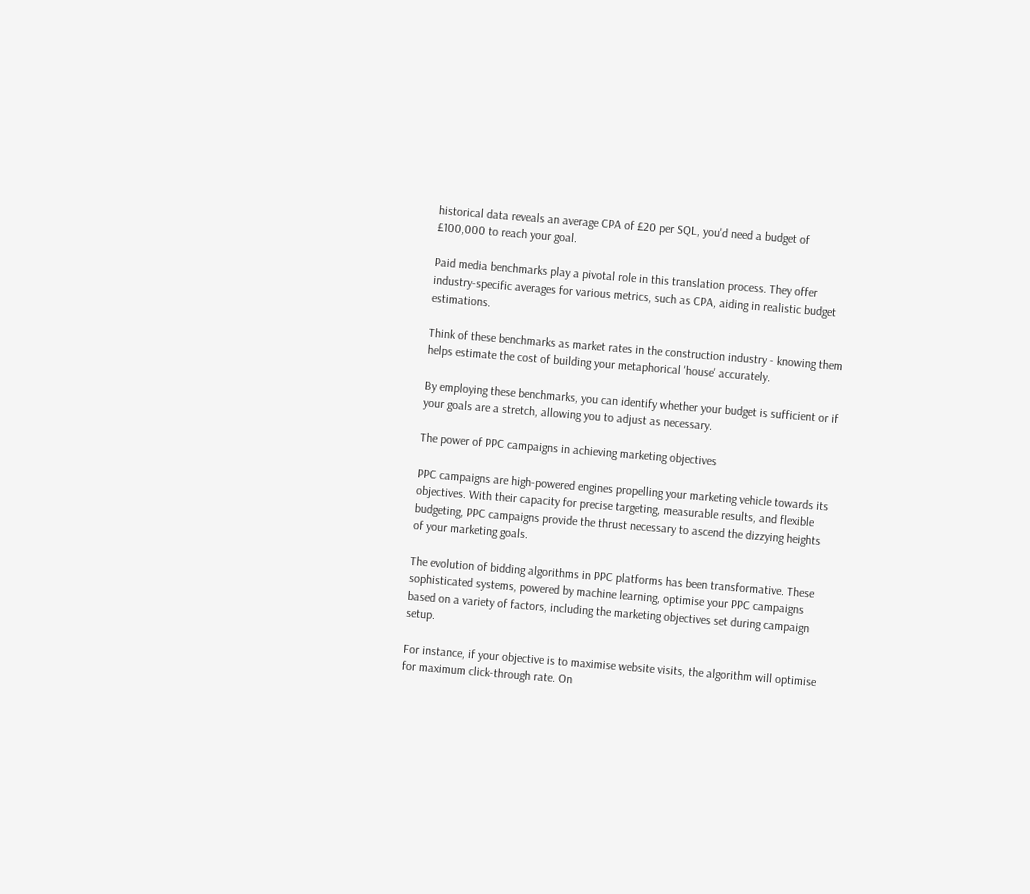historical data reveals an average CPA of £20 per SQL, you'd need a budget of £100,000 to reach your goal.

Paid media benchmarks play a pivotal role in this translation process. They offer industry-specific averages for various metrics, such as CPA, aiding in realistic budget estimations.

Think of these benchmarks as market rates in the construction industry - knowing them helps estimate the cost of building your metaphorical 'house' accurately.

By employing these benchmarks, you can identify whether your budget is sufficient or if your goals are a stretch, allowing you to adjust as necessary.

The power of PPC campaigns in achieving marketing objectives

PPC campaigns are high-powered engines propelling your marketing vehicle towards its objectives. With their capacity for precise targeting, measurable results, and flexible budgeting, PPC campaigns provide the thrust necessary to ascend the dizzying heights of your marketing goals.

The evolution of bidding algorithms in PPC platforms has been transformative. These sophisticated systems, powered by machine learning, optimise your PPC campaigns based on a variety of factors, including the marketing objectives set during campaign setup.

For instance, if your objective is to maximise website visits, the algorithm will optimise for maximum click-through rate. On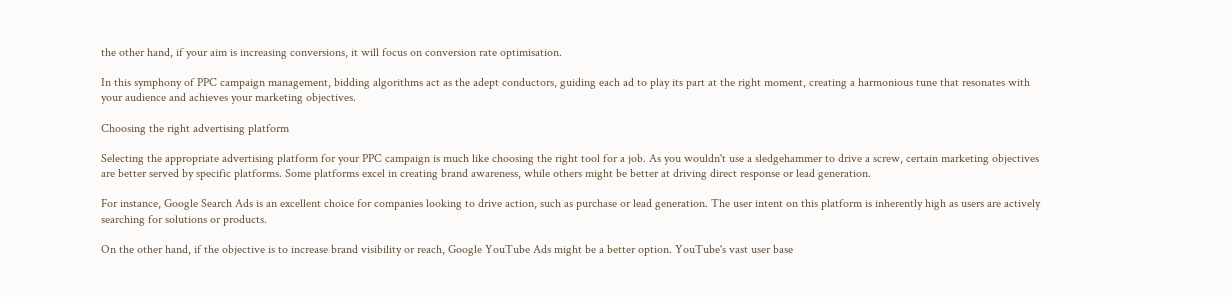the other hand, if your aim is increasing conversions, it will focus on conversion rate optimisation.

In this symphony of PPC campaign management, bidding algorithms act as the adept conductors, guiding each ad to play its part at the right moment, creating a harmonious tune that resonates with your audience and achieves your marketing objectives.

Choosing the right advertising platform

Selecting the appropriate advertising platform for your PPC campaign is much like choosing the right tool for a job. As you wouldn't use a sledgehammer to drive a screw, certain marketing objectives are better served by specific platforms. Some platforms excel in creating brand awareness, while others might be better at driving direct response or lead generation.

For instance, Google Search Ads is an excellent choice for companies looking to drive action, such as purchase or lead generation. The user intent on this platform is inherently high as users are actively searching for solutions or products.

On the other hand, if the objective is to increase brand visibility or reach, Google YouTube Ads might be a better option. YouTube's vast user base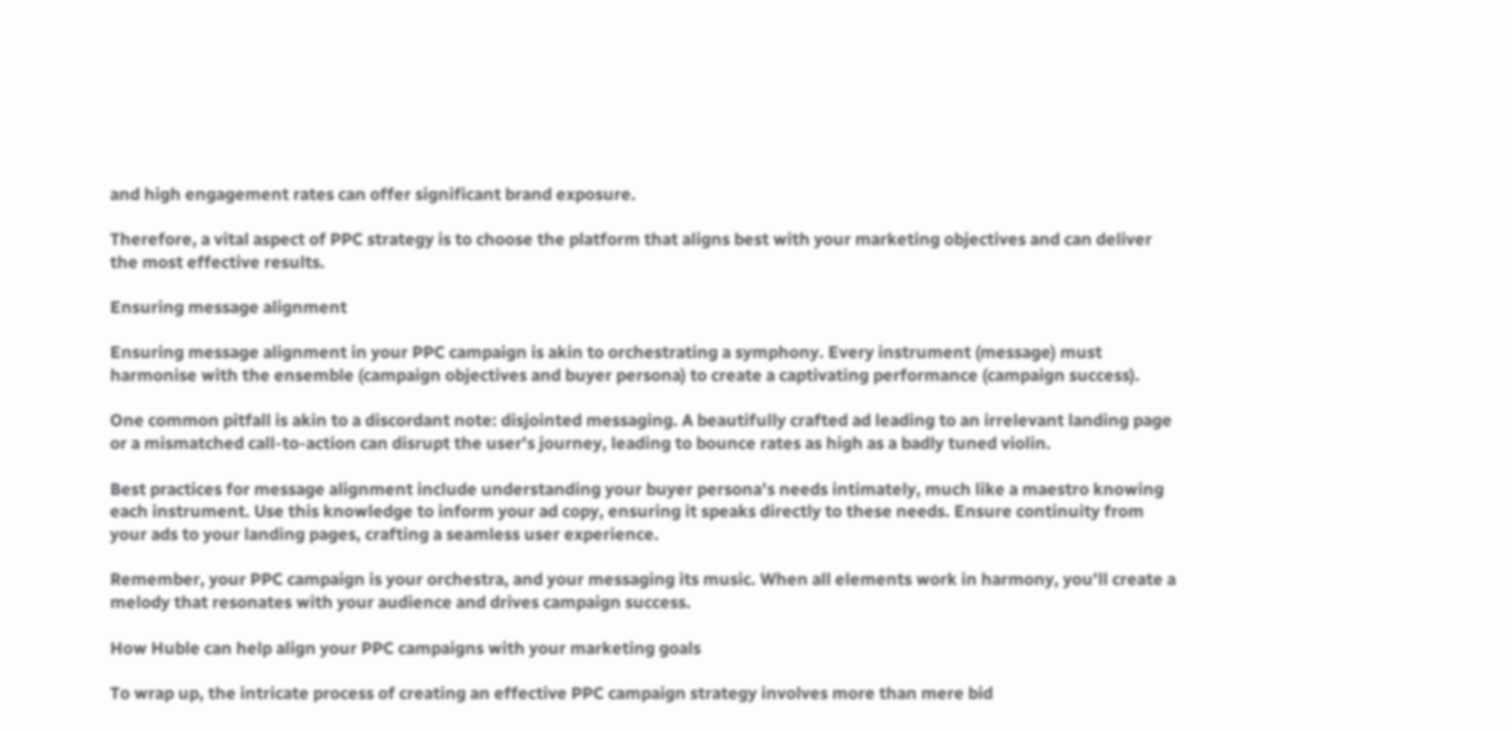and high engagement rates can offer significant brand exposure.

Therefore, a vital aspect of PPC strategy is to choose the platform that aligns best with your marketing objectives and can deliver the most effective results.

Ensuring message alignment

Ensuring message alignment in your PPC campaign is akin to orchestrating a symphony. Every instrument (message) must harmonise with the ensemble (campaign objectives and buyer persona) to create a captivating performance (campaign success).

One common pitfall is akin to a discordant note: disjointed messaging. A beautifully crafted ad leading to an irrelevant landing page or a mismatched call-to-action can disrupt the user's journey, leading to bounce rates as high as a badly tuned violin.

Best practices for message alignment include understanding your buyer persona's needs intimately, much like a maestro knowing each instrument. Use this knowledge to inform your ad copy, ensuring it speaks directly to these needs. Ensure continuity from your ads to your landing pages, crafting a seamless user experience.

Remember, your PPC campaign is your orchestra, and your messaging its music. When all elements work in harmony, you'll create a melody that resonates with your audience and drives campaign success.

How Huble can help align your PPC campaigns with your marketing goals

To wrap up, the intricate process of creating an effective PPC campaign strategy involves more than mere bid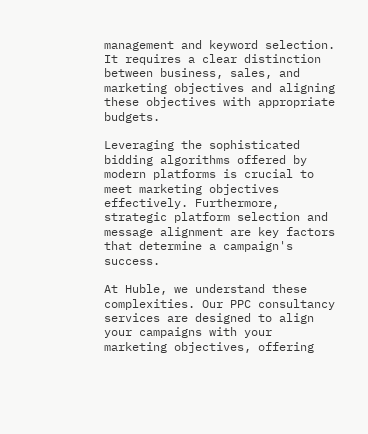management and keyword selection. It requires a clear distinction between business, sales, and marketing objectives and aligning these objectives with appropriate budgets.

Leveraging the sophisticated bidding algorithms offered by modern platforms is crucial to meet marketing objectives effectively. Furthermore, strategic platform selection and message alignment are key factors that determine a campaign's success.

At Huble, we understand these complexities. Our PPC consultancy services are designed to align your campaigns with your marketing objectives, offering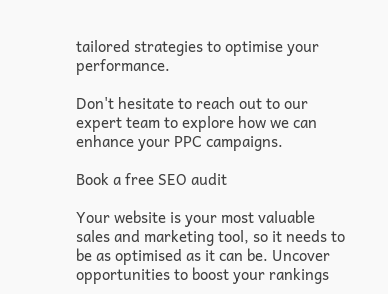tailored strategies to optimise your performance.

Don't hesitate to reach out to our expert team to explore how we can enhance your PPC campaigns.

Book a free SEO audit

Your website is your most valuable sales and marketing tool, so it needs to be as optimised as it can be. Uncover opportunities to boost your rankings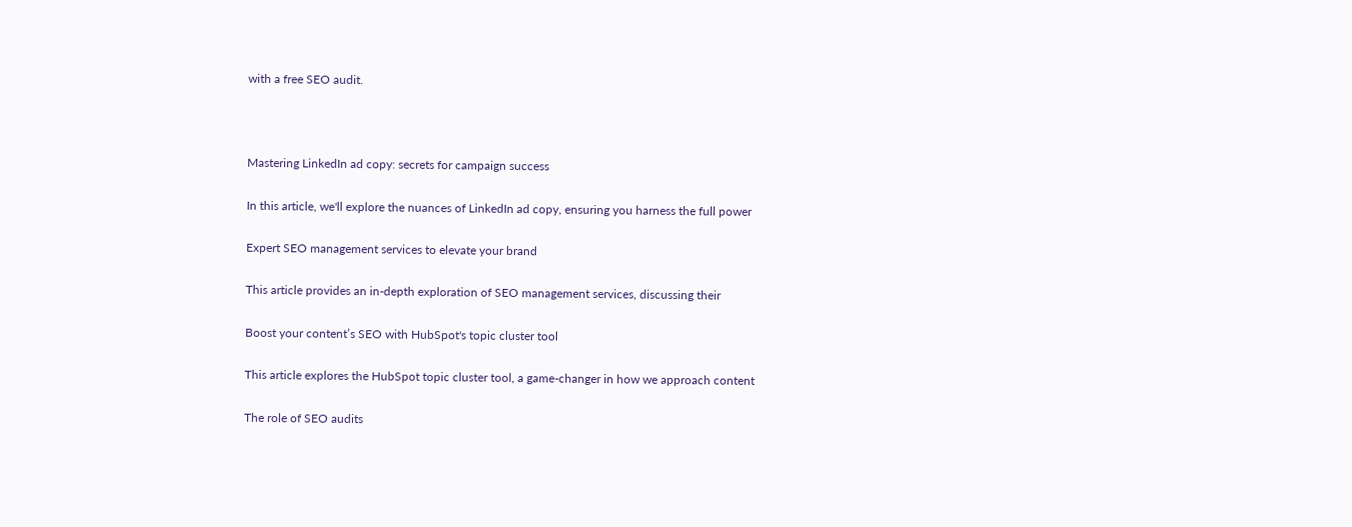with a free SEO audit.



Mastering LinkedIn ad copy: secrets for campaign success

In this article, we'll explore the nuances of LinkedIn ad copy, ensuring you harness the full power

Expert SEO management services to elevate your brand

This article provides an in-depth exploration of SEO management services, discussing their

Boost your content’s SEO with HubSpot's topic cluster tool

This article explores the HubSpot topic cluster tool, a game-changer in how we approach content

The role of SEO audits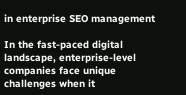in enterprise SEO management

In the fast-paced digital landscape, enterprise-level companies face unique challenges when it